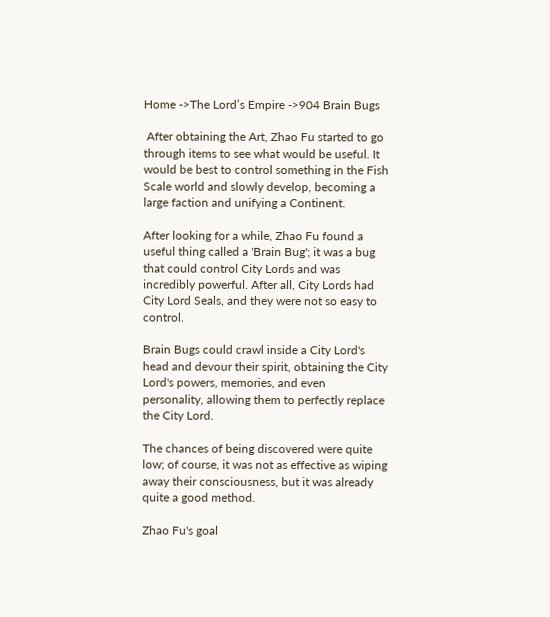Home ->The Lord’s Empire ->904 Brain Bugs

 After obtaining the Art, Zhao Fu started to go through items to see what would be useful. It would be best to control something in the Fish Scale world and slowly develop, becoming a large faction and unifying a Continent.

After looking for a while, Zhao Fu found a useful thing called a 'Brain Bug'; it was a bug that could control City Lords and was incredibly powerful. After all, City Lords had City Lord Seals, and they were not so easy to control.

Brain Bugs could crawl inside a City Lord's head and devour their spirit, obtaining the City Lord's powers, memories, and even personality, allowing them to perfectly replace the City Lord.

The chances of being discovered were quite low; of course, it was not as effective as wiping away their consciousness, but it was already quite a good method.

Zhao Fu's goal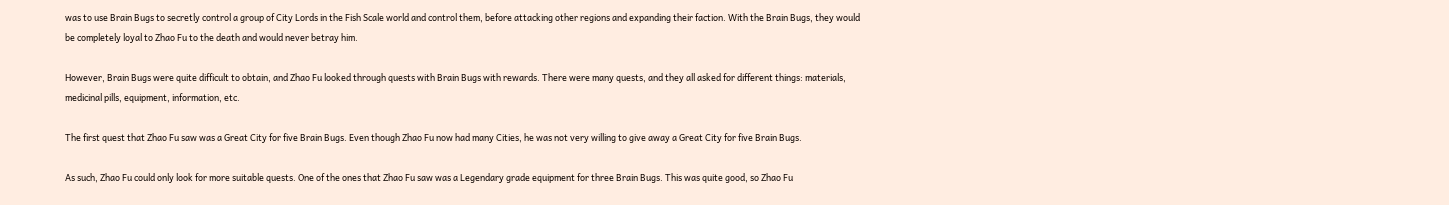was to use Brain Bugs to secretly control a group of City Lords in the Fish Scale world and control them, before attacking other regions and expanding their faction. With the Brain Bugs, they would be completely loyal to Zhao Fu to the death and would never betray him.

However, Brain Bugs were quite difficult to obtain, and Zhao Fu looked through quests with Brain Bugs with rewards. There were many quests, and they all asked for different things: materials, medicinal pills, equipment, information, etc.

The first quest that Zhao Fu saw was a Great City for five Brain Bugs. Even though Zhao Fu now had many Cities, he was not very willing to give away a Great City for five Brain Bugs.

As such, Zhao Fu could only look for more suitable quests. One of the ones that Zhao Fu saw was a Legendary grade equipment for three Brain Bugs. This was quite good, so Zhao Fu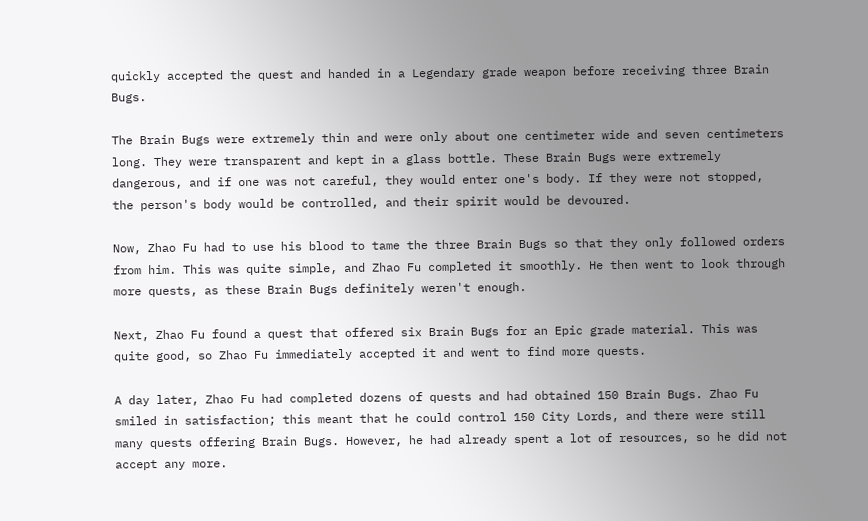quickly accepted the quest and handed in a Legendary grade weapon before receiving three Brain Bugs.

The Brain Bugs were extremely thin and were only about one centimeter wide and seven centimeters long. They were transparent and kept in a glass bottle. These Brain Bugs were extremely dangerous, and if one was not careful, they would enter one's body. If they were not stopped, the person's body would be controlled, and their spirit would be devoured.

Now, Zhao Fu had to use his blood to tame the three Brain Bugs so that they only followed orders from him. This was quite simple, and Zhao Fu completed it smoothly. He then went to look through more quests, as these Brain Bugs definitely weren't enough.

Next, Zhao Fu found a quest that offered six Brain Bugs for an Epic grade material. This was quite good, so Zhao Fu immediately accepted it and went to find more quests.

A day later, Zhao Fu had completed dozens of quests and had obtained 150 Brain Bugs. Zhao Fu smiled in satisfaction; this meant that he could control 150 City Lords, and there were still many quests offering Brain Bugs. However, he had already spent a lot of resources, so he did not accept any more.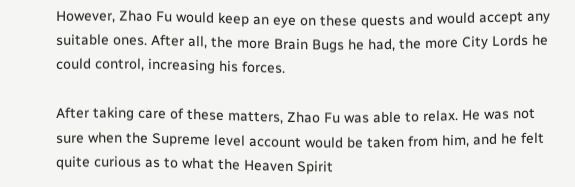However, Zhao Fu would keep an eye on these quests and would accept any suitable ones. After all, the more Brain Bugs he had, the more City Lords he could control, increasing his forces.

After taking care of these matters, Zhao Fu was able to relax. He was not sure when the Supreme level account would be taken from him, and he felt quite curious as to what the Heaven Spirit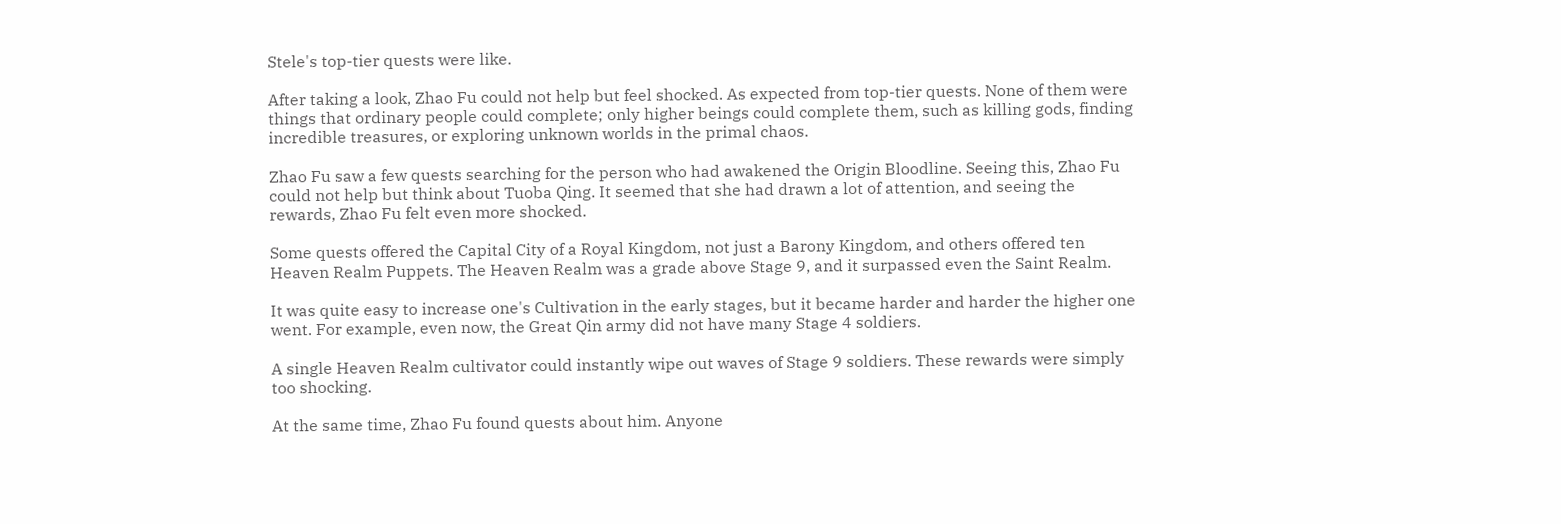Stele's top-tier quests were like.

After taking a look, Zhao Fu could not help but feel shocked. As expected from top-tier quests. None of them were things that ordinary people could complete; only higher beings could complete them, such as killing gods, finding incredible treasures, or exploring unknown worlds in the primal chaos.

Zhao Fu saw a few quests searching for the person who had awakened the Origin Bloodline. Seeing this, Zhao Fu could not help but think about Tuoba Qing. It seemed that she had drawn a lot of attention, and seeing the rewards, Zhao Fu felt even more shocked.

Some quests offered the Capital City of a Royal Kingdom, not just a Barony Kingdom, and others offered ten Heaven Realm Puppets. The Heaven Realm was a grade above Stage 9, and it surpassed even the Saint Realm.

It was quite easy to increase one's Cultivation in the early stages, but it became harder and harder the higher one went. For example, even now, the Great Qin army did not have many Stage 4 soldiers.

A single Heaven Realm cultivator could instantly wipe out waves of Stage 9 soldiers. These rewards were simply too shocking.

At the same time, Zhao Fu found quests about him. Anyone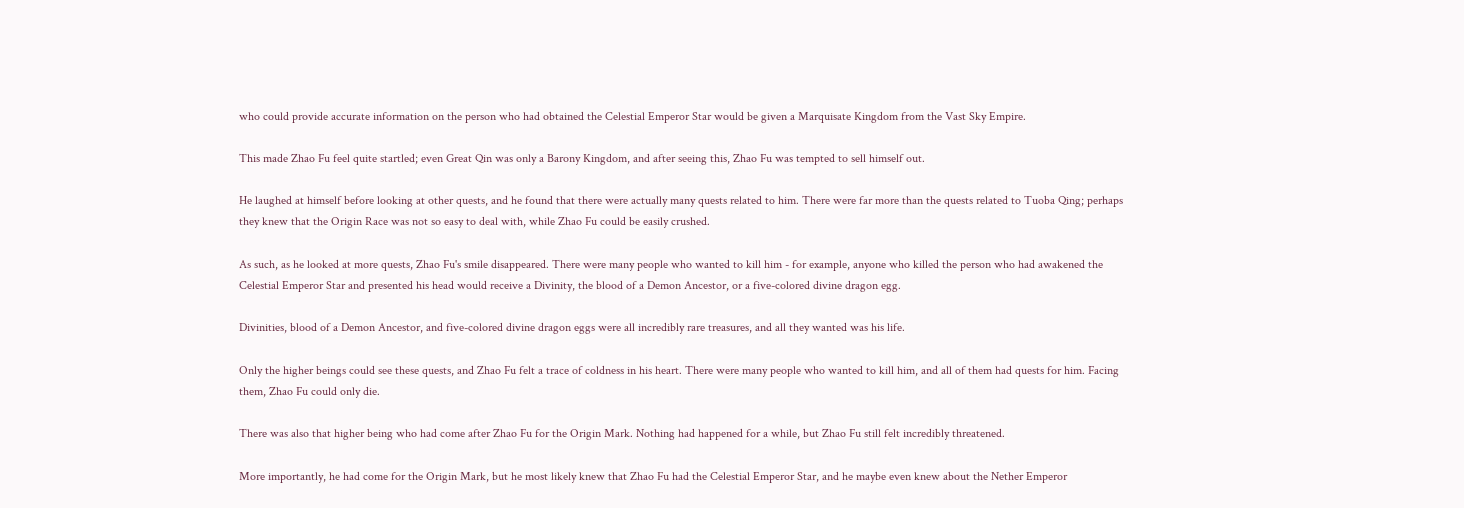who could provide accurate information on the person who had obtained the Celestial Emperor Star would be given a Marquisate Kingdom from the Vast Sky Empire.

This made Zhao Fu feel quite startled; even Great Qin was only a Barony Kingdom, and after seeing this, Zhao Fu was tempted to sell himself out.

He laughed at himself before looking at other quests, and he found that there were actually many quests related to him. There were far more than the quests related to Tuoba Qing; perhaps they knew that the Origin Race was not so easy to deal with, while Zhao Fu could be easily crushed.

As such, as he looked at more quests, Zhao Fu's smile disappeared. There were many people who wanted to kill him - for example, anyone who killed the person who had awakened the Celestial Emperor Star and presented his head would receive a Divinity, the blood of a Demon Ancestor, or a five-colored divine dragon egg.

Divinities, blood of a Demon Ancestor, and five-colored divine dragon eggs were all incredibly rare treasures, and all they wanted was his life.

Only the higher beings could see these quests, and Zhao Fu felt a trace of coldness in his heart. There were many people who wanted to kill him, and all of them had quests for him. Facing them, Zhao Fu could only die.

There was also that higher being who had come after Zhao Fu for the Origin Mark. Nothing had happened for a while, but Zhao Fu still felt incredibly threatened.

More importantly, he had come for the Origin Mark, but he most likely knew that Zhao Fu had the Celestial Emperor Star, and he maybe even knew about the Nether Emperor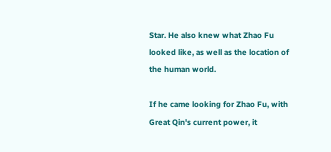Star. He also knew what Zhao Fu looked like, as well as the location of the human world.

If he came looking for Zhao Fu, with Great Qin's current power, it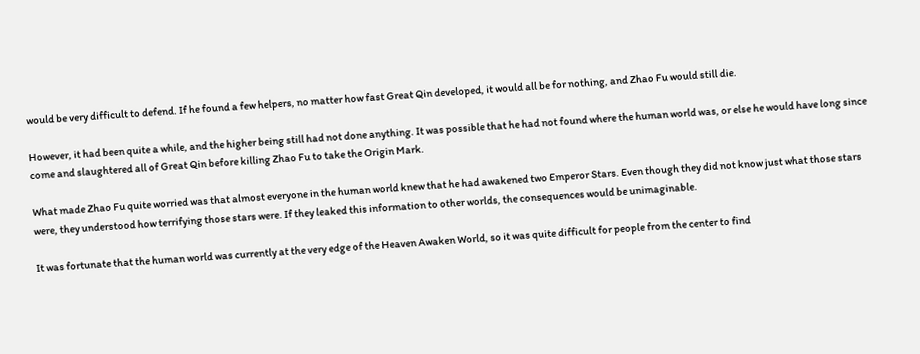would be very difficult to defend. If he found a few helpers, no matter how fast Great Qin developed, it would all be for nothing, and Zhao Fu would still die.

However, it had been quite a while, and the higher being still had not done anything. It was possible that he had not found where the human world was, or else he would have long since come and slaughtered all of Great Qin before killing Zhao Fu to take the Origin Mark.

What made Zhao Fu quite worried was that almost everyone in the human world knew that he had awakened two Emperor Stars. Even though they did not know just what those stars were, they understood how terrifying those stars were. If they leaked this information to other worlds, the consequences would be unimaginable.

It was fortunate that the human world was currently at the very edge of the Heaven Awaken World, so it was quite difficult for people from the center to find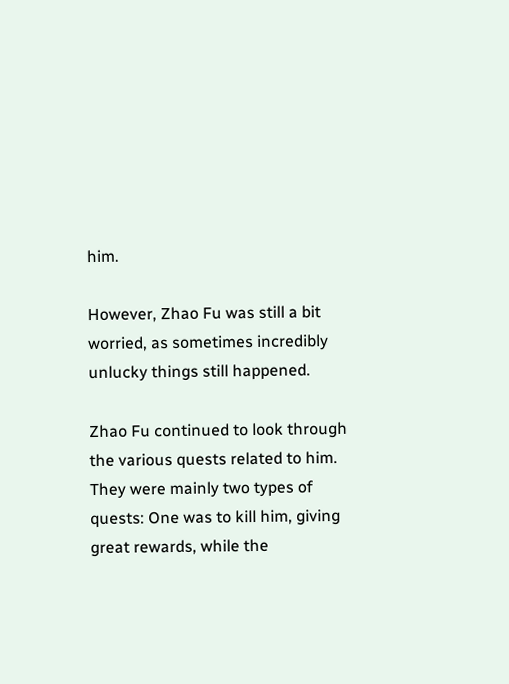him.

However, Zhao Fu was still a bit worried, as sometimes incredibly unlucky things still happened.

Zhao Fu continued to look through the various quests related to him. They were mainly two types of quests: One was to kill him, giving great rewards, while the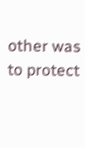other was to protect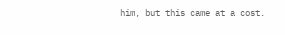him, but this came at a cost.